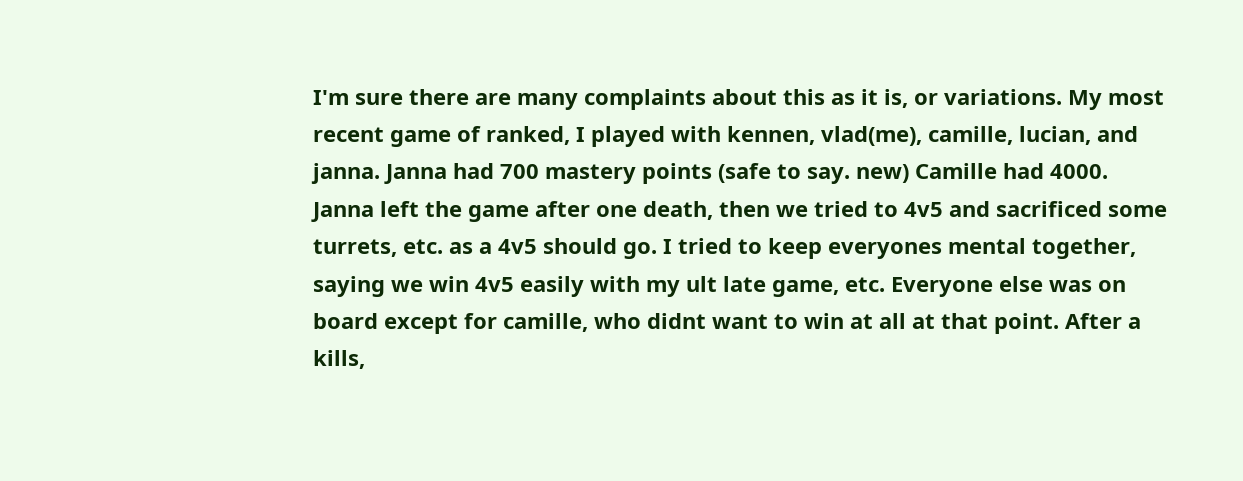I'm sure there are many complaints about this as it is, or variations. My most recent game of ranked, I played with kennen, vlad(me), camille, lucian, and janna. Janna had 700 mastery points (safe to say. new) Camille had 4000. Janna left the game after one death, then we tried to 4v5 and sacrificed some turrets, etc. as a 4v5 should go. I tried to keep everyones mental together, saying we win 4v5 easily with my ult late game, etc. Everyone else was on board except for camille, who didnt want to win at all at that point. After a kills,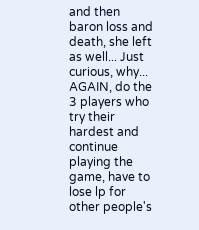and then baron loss and death, she left as well... Just curious, why... AGAIN, do the 3 players who try their hardest and continue playing the game, have to lose lp for other people's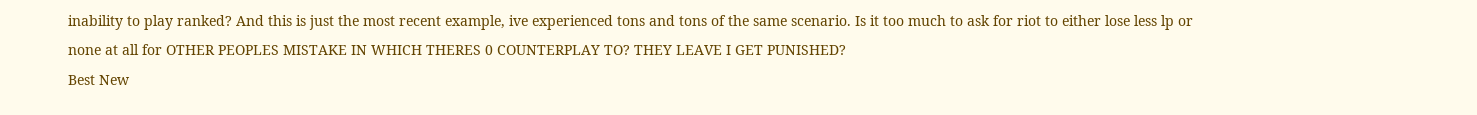inability to play ranked? And this is just the most recent example, ive experienced tons and tons of the same scenario. Is it too much to ask for riot to either lose less lp or none at all for OTHER PEOPLES MISTAKE IN WHICH THERES 0 COUNTERPLAY TO? THEY LEAVE I GET PUNISHED?
Best New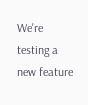We're testing a new feature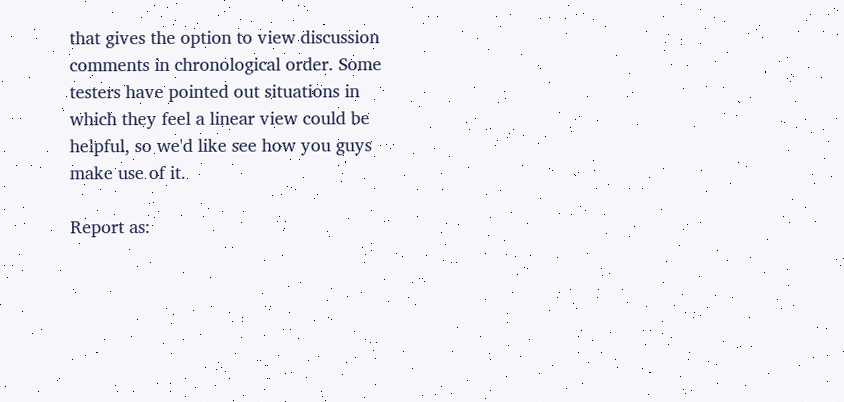that gives the option to view discussion comments in chronological order. Some testers have pointed out situations in which they feel a linear view could be helpful, so we'd like see how you guys make use of it.

Report as: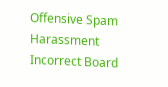Offensive Spam Harassment Incorrect Board